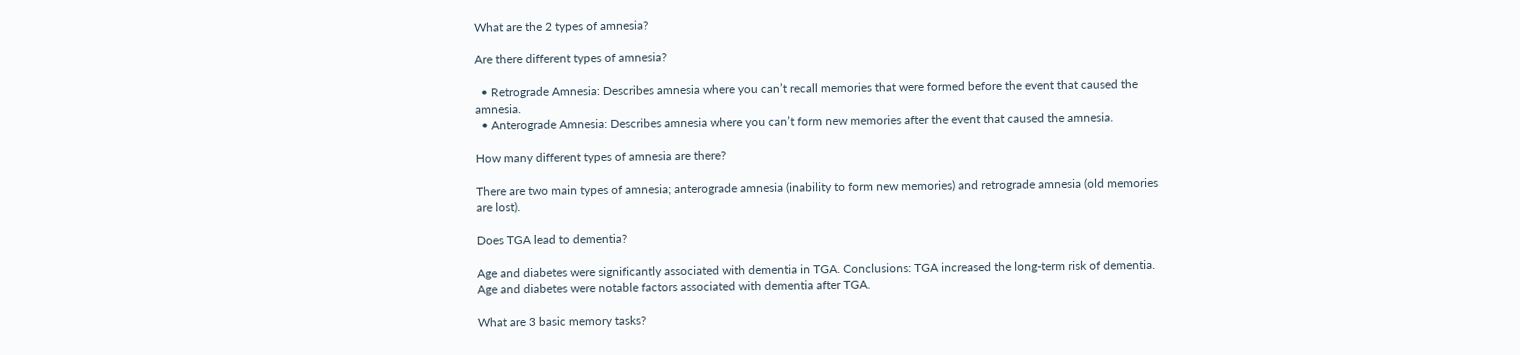What are the 2 types of amnesia?

Are there different types of amnesia?

  • Retrograde Amnesia: Describes amnesia where you can’t recall memories that were formed before the event that caused the amnesia.
  • Anterograde Amnesia: Describes amnesia where you can’t form new memories after the event that caused the amnesia.

How many different types of amnesia are there?

There are two main types of amnesia; anterograde amnesia (inability to form new memories) and retrograde amnesia (old memories are lost).

Does TGA lead to dementia?

Age and diabetes were significantly associated with dementia in TGA. Conclusions: TGA increased the long-term risk of dementia. Age and diabetes were notable factors associated with dementia after TGA.

What are 3 basic memory tasks?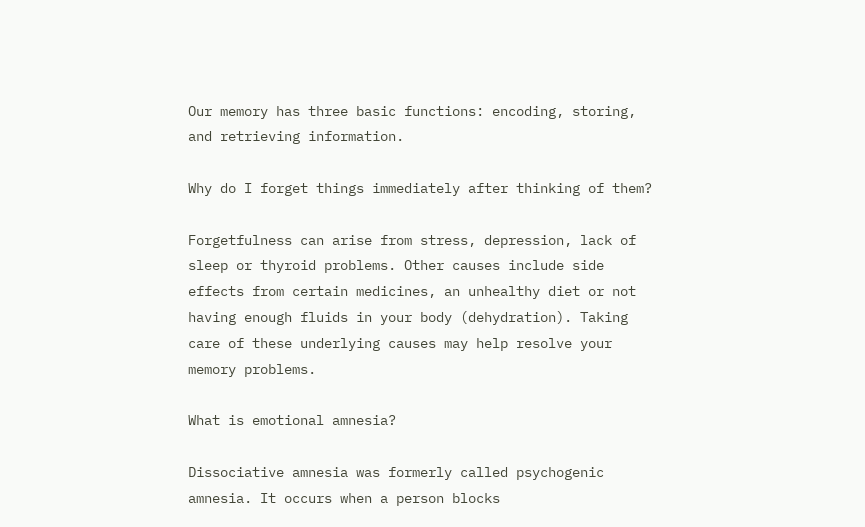Our memory has three basic functions: encoding, storing, and retrieving information.

Why do I forget things immediately after thinking of them?

Forgetfulness can arise from stress, depression, lack of sleep or thyroid problems. Other causes include side effects from certain medicines, an unhealthy diet or not having enough fluids in your body (dehydration). Taking care of these underlying causes may help resolve your memory problems.

What is emotional amnesia?

Dissociative amnesia was formerly called psychogenic amnesia. It occurs when a person blocks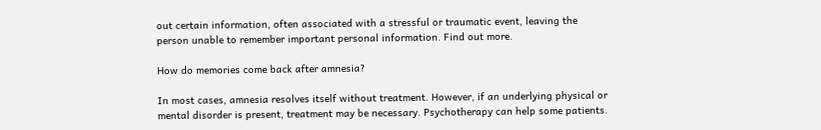out certain information, often associated with a stressful or traumatic event, leaving the person unable to remember important personal information. Find out more.

How do memories come back after amnesia?

In most cases, amnesia resolves itself without treatment. However, if an underlying physical or mental disorder is present, treatment may be necessary. Psychotherapy can help some patients.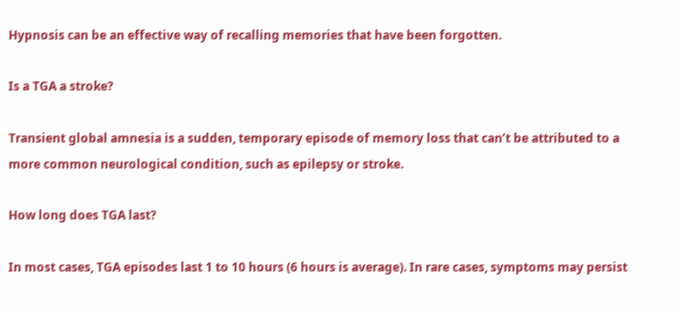Hypnosis can be an effective way of recalling memories that have been forgotten.

Is a TGA a stroke?

Transient global amnesia is a sudden, temporary episode of memory loss that can’t be attributed to a more common neurological condition, such as epilepsy or stroke.

How long does TGA last?

In most cases, TGA episodes last 1 to 10 hours (6 hours is average). In rare cases, symptoms may persist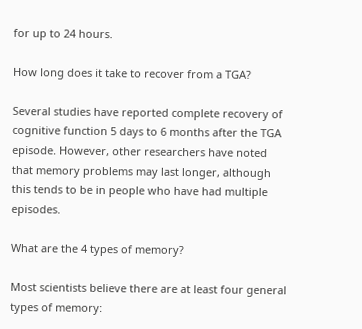for up to 24 hours.

How long does it take to recover from a TGA?

Several studies have reported complete recovery of cognitive function 5 days to 6 months after the TGA episode. However, other researchers have noted that memory problems may last longer, although this tends to be in people who have had multiple episodes.

What are the 4 types of memory?

Most scientists believe there are at least four general types of memory: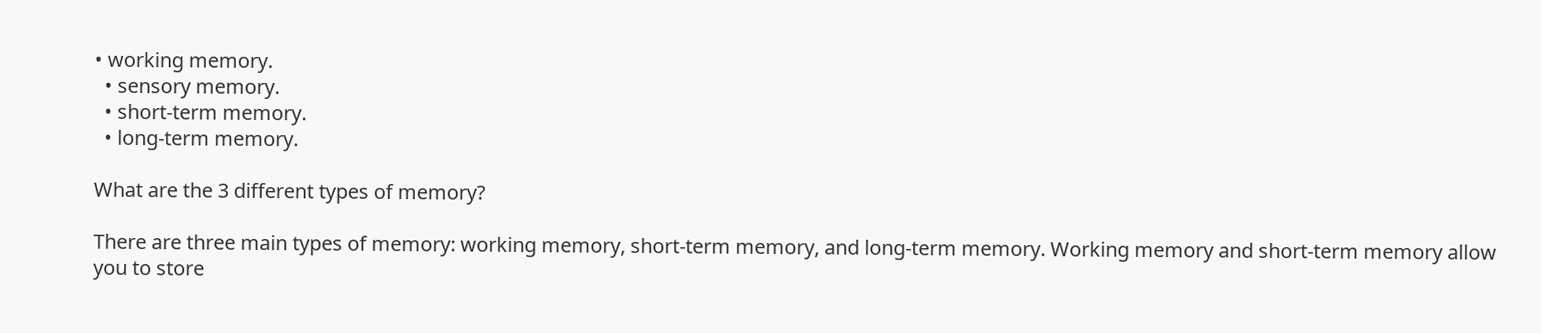• working memory.
  • sensory memory.
  • short-term memory.
  • long-term memory.

What are the 3 different types of memory?

There are three main types of memory: working memory, short-term memory, and long-term memory. Working memory and short-term memory allow you to store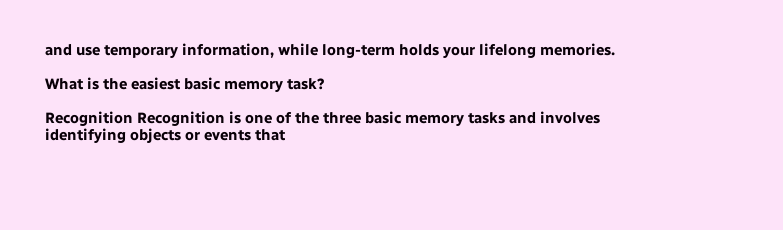and use temporary information, while long-term holds your lifelong memories.

What is the easiest basic memory task?

Recognition Recognition is one of the three basic memory tasks and involves identifying objects or events that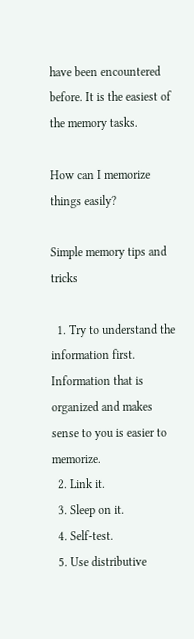have been encountered before. It is the easiest of the memory tasks.

How can I memorize things easily?

Simple memory tips and tricks

  1. Try to understand the information first. Information that is organized and makes sense to you is easier to memorize.
  2. Link it.
  3. Sleep on it.
  4. Self-test.
  5. Use distributive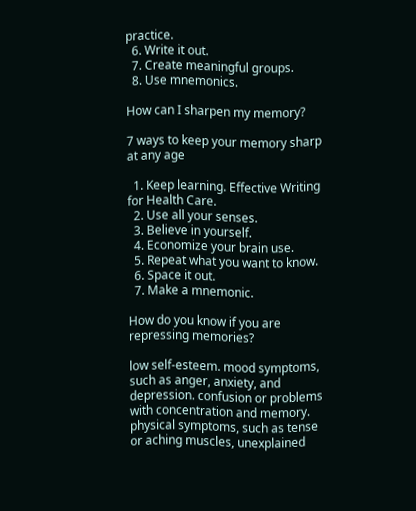practice.
  6. Write it out.
  7. Create meaningful groups.
  8. Use mnemonics.

How can I sharpen my memory?

7 ways to keep your memory sharp at any age

  1. Keep learning. Effective Writing for Health Care.
  2. Use all your senses.
  3. Believe in yourself.
  4. Economize your brain use.
  5. Repeat what you want to know.
  6. Space it out.
  7. Make a mnemonic.

How do you know if you are repressing memories?

low self-esteem. mood symptoms, such as anger, anxiety, and depression. confusion or problems with concentration and memory. physical symptoms, such as tense or aching muscles, unexplained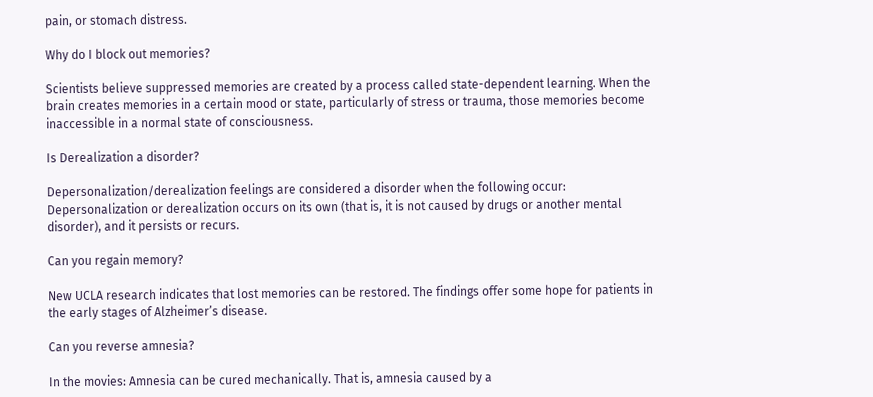pain, or stomach distress.

Why do I block out memories?

Scientists believe suppressed memories are created by a process called state-dependent learning. When the brain creates memories in a certain mood or state, particularly of stress or trauma, those memories become inaccessible in a normal state of consciousness.

Is Derealization a disorder?

Depersonalization/derealization feelings are considered a disorder when the following occur: Depersonalization or derealization occurs on its own (that is, it is not caused by drugs or another mental disorder), and it persists or recurs.

Can you regain memory?

New UCLA research indicates that lost memories can be restored. The findings offer some hope for patients in the early stages of Alzheimer’s disease.

Can you reverse amnesia?

In the movies: Amnesia can be cured mechanically. That is, amnesia caused by a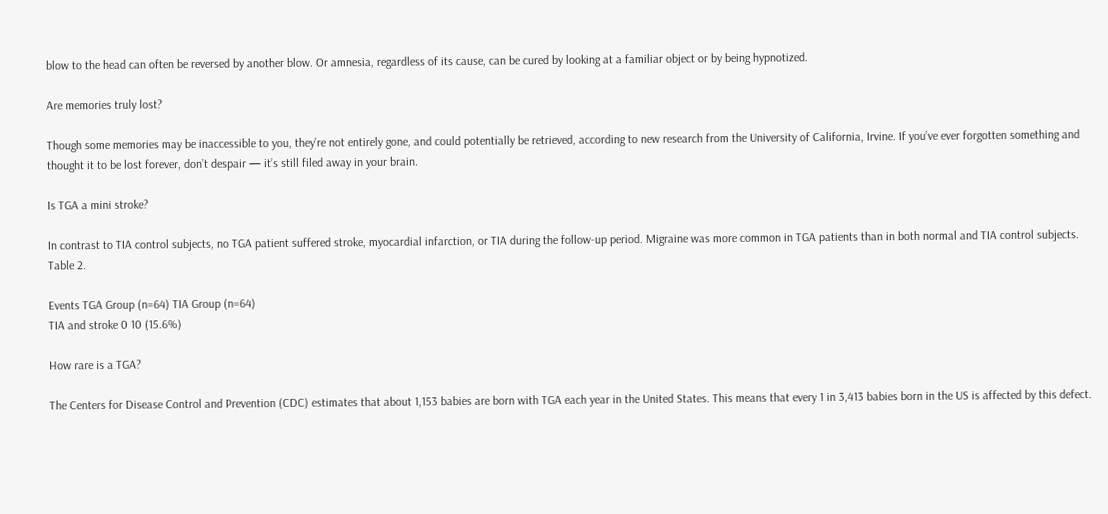blow to the head can often be reversed by another blow. Or amnesia, regardless of its cause, can be cured by looking at a familiar object or by being hypnotized.

Are memories truly lost?

Though some memories may be inaccessible to you, they’re not entirely gone, and could potentially be retrieved, according to new research from the University of California, Irvine. If you’ve ever forgotten something and thought it to be lost forever, don’t despair — it’s still filed away in your brain.

Is TGA a mini stroke?

In contrast to TIA control subjects, no TGA patient suffered stroke, myocardial infarction, or TIA during the follow-up period. Migraine was more common in TGA patients than in both normal and TIA control subjects. Table 2.

Events TGA Group (n=64) TIA Group (n=64)
TIA and stroke 0 10 (15.6%)

How rare is a TGA?

The Centers for Disease Control and Prevention (CDC) estimates that about 1,153 babies are born with TGA each year in the United States. This means that every 1 in 3,413 babies born in the US is affected by this defect.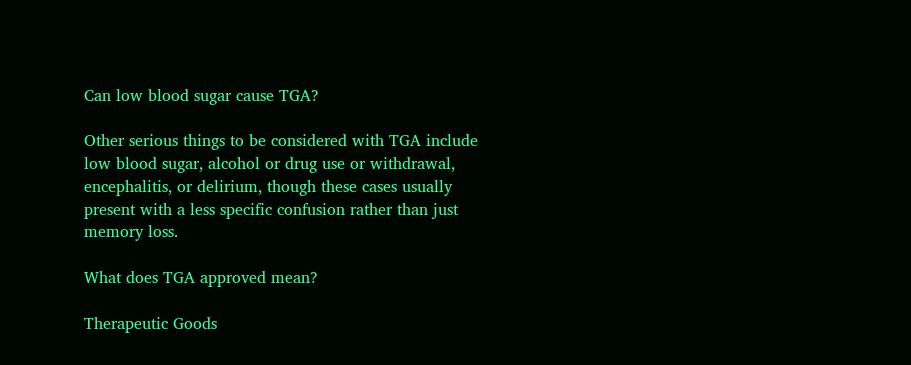Can low blood sugar cause TGA?

Other serious things to be considered with TGA include low blood sugar, alcohol or drug use or withdrawal, encephalitis, or delirium, though these cases usually present with a less specific confusion rather than just memory loss.

What does TGA approved mean?

Therapeutic Goods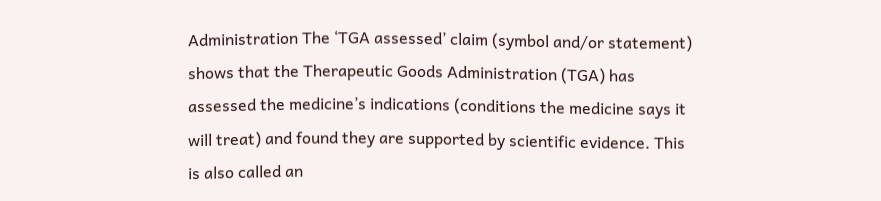Administration The ‘TGA assessed’ claim (symbol and/or statement) shows that the Therapeutic Goods Administration (TGA) has assessed the medicine’s indications (conditions the medicine says it will treat) and found they are supported by scientific evidence. This is also called an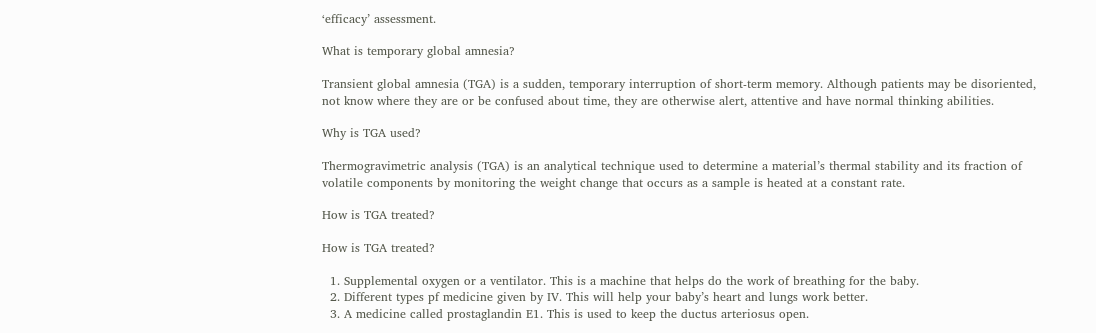‘efficacy’ assessment.

What is temporary global amnesia?

Transient global amnesia (TGA) is a sudden, temporary interruption of short-term memory. Although patients may be disoriented, not know where they are or be confused about time, they are otherwise alert, attentive and have normal thinking abilities.

Why is TGA used?

Thermogravimetric analysis (TGA) is an analytical technique used to determine a material’s thermal stability and its fraction of volatile components by monitoring the weight change that occurs as a sample is heated at a constant rate.

How is TGA treated?

How is TGA treated?

  1. Supplemental oxygen or a ventilator. This is a machine that helps do the work of breathing for the baby.
  2. Different types pf medicine given by IV. This will help your baby’s heart and lungs work better.
  3. A medicine called prostaglandin E1. This is used to keep the ductus arteriosus open.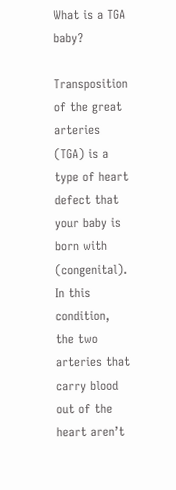What is a TGA baby?

Transposition of the great arteries (TGA) is a type of heart defect that your baby is born with (congenital). In this condition, the two arteries that carry blood out of the heart aren’t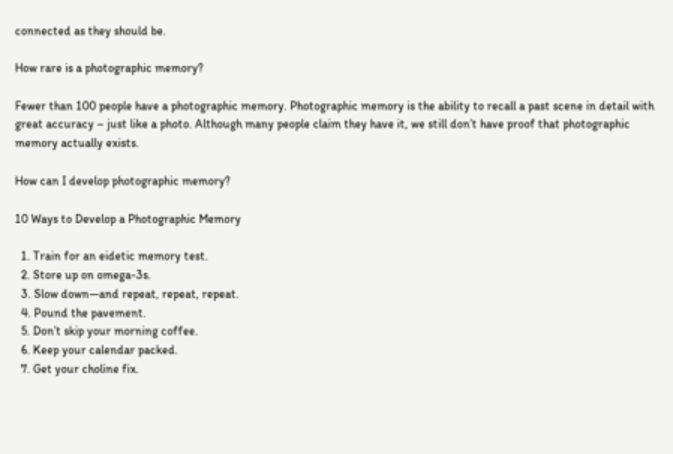connected as they should be.

How rare is a photographic memory?

Fewer than 100 people have a photographic memory. Photographic memory is the ability to recall a past scene in detail with great accuracy – just like a photo. Although many people claim they have it, we still don’t have proof that photographic memory actually exists.

How can I develop photographic memory?

10 Ways to Develop a Photographic Memory

  1. Train for an eidetic memory test.
  2. Store up on omega-3s.
  3. Slow down—and repeat, repeat, repeat.
  4. Pound the pavement.
  5. Don’t skip your morning coffee.
  6. Keep your calendar packed.
  7. Get your choline fix.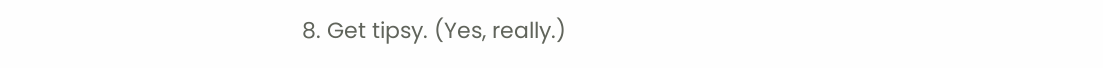8. Get tipsy. (Yes, really.)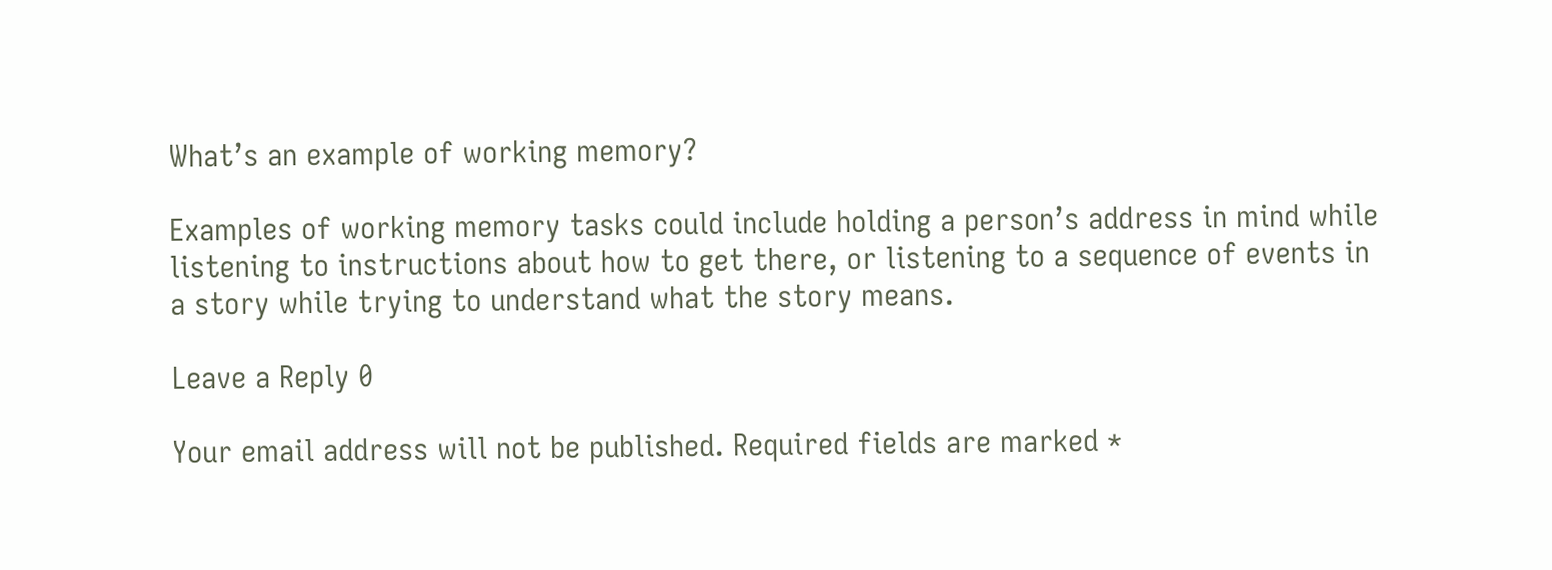What’s an example of working memory?

Examples of working memory tasks could include holding a person’s address in mind while listening to instructions about how to get there, or listening to a sequence of events in a story while trying to understand what the story means.

Leave a Reply 0

Your email address will not be published. Required fields are marked *